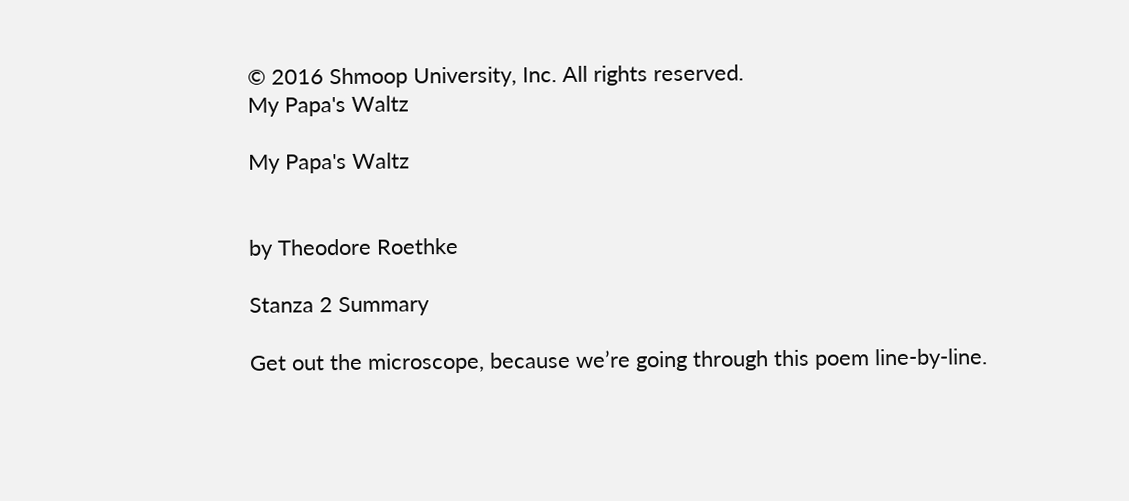© 2016 Shmoop University, Inc. All rights reserved.
My Papa's Waltz

My Papa's Waltz


by Theodore Roethke

Stanza 2 Summary

Get out the microscope, because we’re going through this poem line-by-line.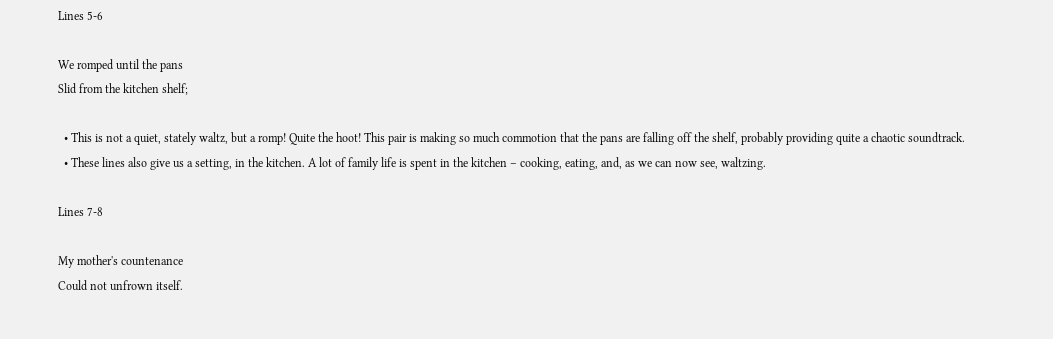Lines 5-6

We romped until the pans
Slid from the kitchen shelf;

  • This is not a quiet, stately waltz, but a romp! Quite the hoot! This pair is making so much commotion that the pans are falling off the shelf, probably providing quite a chaotic soundtrack.
  • These lines also give us a setting, in the kitchen. A lot of family life is spent in the kitchen – cooking, eating, and, as we can now see, waltzing.

Lines 7-8

My mother's countenance
Could not unfrown itself.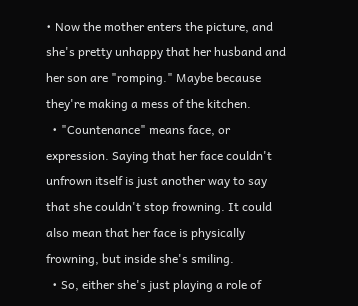• Now the mother enters the picture, and she's pretty unhappy that her husband and her son are "romping." Maybe because they're making a mess of the kitchen.
  • "Countenance" means face, or expression. Saying that her face couldn't unfrown itself is just another way to say that she couldn't stop frowning. It could also mean that her face is physically frowning, but inside she's smiling.
  • So, either she's just playing a role of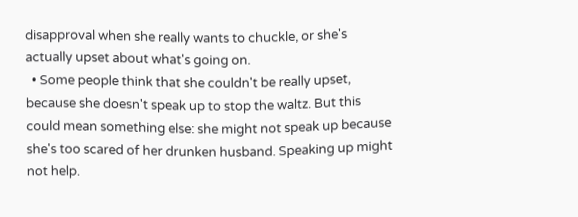disapproval when she really wants to chuckle, or she's actually upset about what's going on.
  • Some people think that she couldn't be really upset, because she doesn't speak up to stop the waltz. But this could mean something else: she might not speak up because she's too scared of her drunken husband. Speaking up might not help.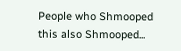People who Shmooped this also Shmooped...